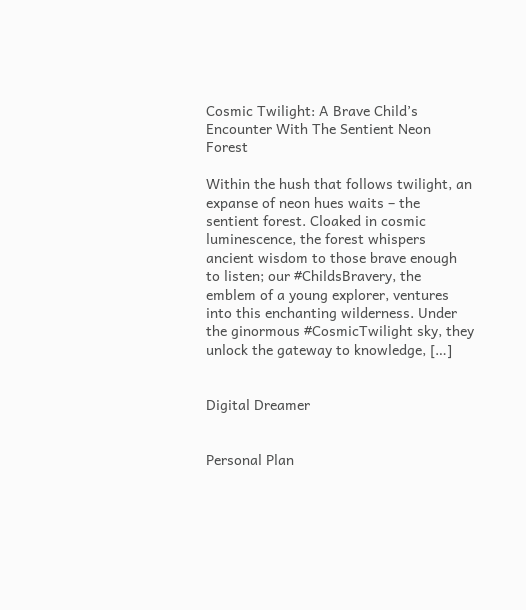Cosmic Twilight: A Brave Child’s Encounter With The Sentient Neon Forest

Within the hush that follows twilight, an expanse of neon hues waits – the sentient forest. Cloaked in cosmic luminescence, the forest whispers ancient wisdom to those brave enough to listen; our #ChildsBravery, the emblem of a young explorer, ventures into this enchanting wilderness. Under the ginormous #CosmicTwilight sky, they unlock the gateway to knowledge, […]


Digital Dreamer


Personal Plan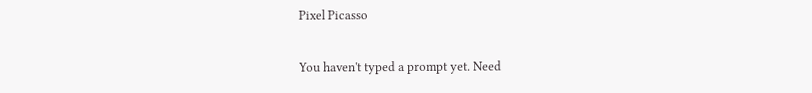Pixel Picasso


You haven't typed a prompt yet. Need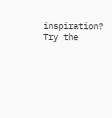inspiration? Try the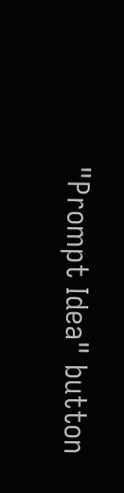"Prompt Idea" button